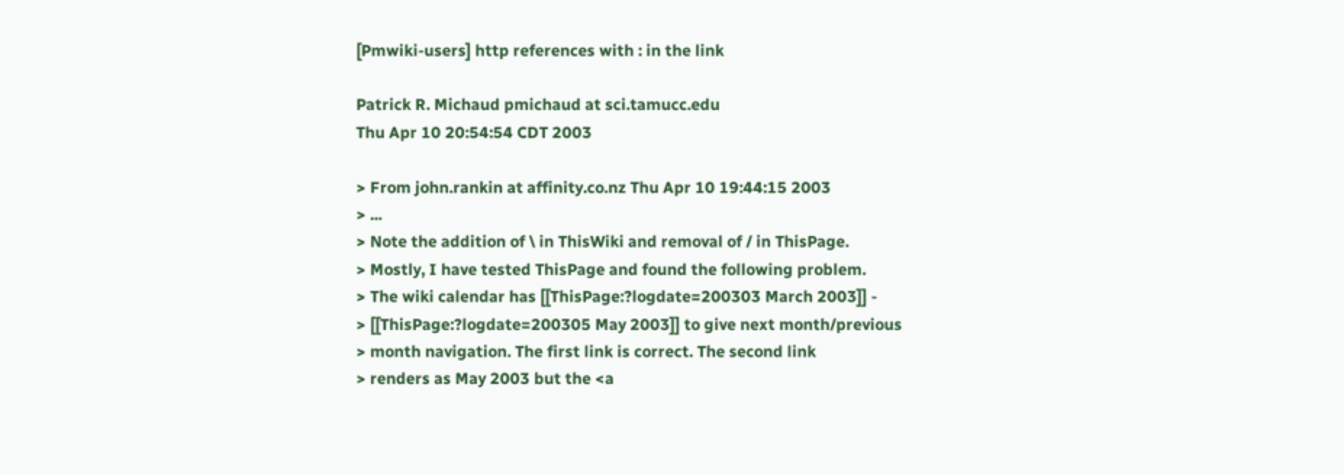[Pmwiki-users] http references with : in the link

Patrick R. Michaud pmichaud at sci.tamucc.edu
Thu Apr 10 20:54:54 CDT 2003

> From john.rankin at affinity.co.nz Thu Apr 10 19:44:15 2003
> ...
> Note the addition of \ in ThisWiki and removal of / in ThisPage.
> Mostly, I have tested ThisPage and found the following problem.
> The wiki calendar has [[ThisPage:?logdate=200303 March 2003]] -
> [[ThisPage:?logdate=200305 May 2003]] to give next month/previous
> month navigation. The first link is correct. The second link
> renders as May 2003 but the <a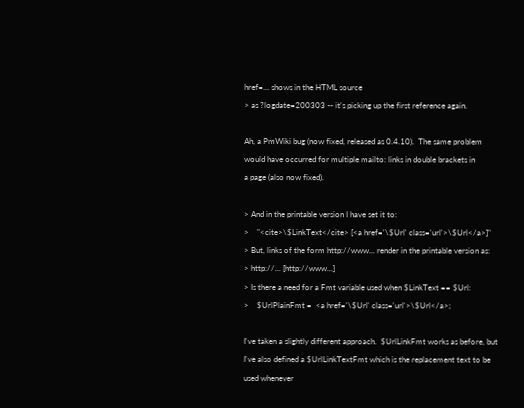href=... shows in the HTML source
> as ?logdate=200303 -- it's picking up the first reference again.

Ah, a PmWiki bug (now fixed, released as 0.4.10).  The same problem
would have occurred for multiple mailto: links in double brackets in
a page (also now fixed).

> And in the printable version I have set it to:
>    "<cite>\$LinkText</cite> [<a href='\$Url' class='url'>\$Url</a>]"
> But, links of the form http://www... render in the printable version as:
> http://... [http://www...]
> Is there a need for a Fmt variable used when $LinkText == $Url:
>    $UrlPlainFmt =  <a href='\$Url' class='url'>\$Url</a>;

I've taken a slightly different approach.  $UrlLinkFmt works as before, but
I've also defined a $UrlLinkTextFmt which is the replacement text to be
used whenever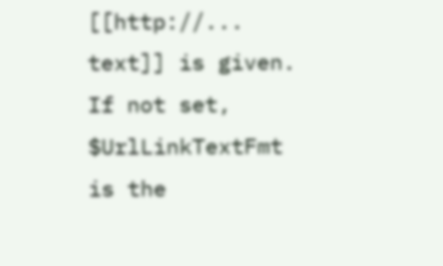[[http://... text]] is given.  If not set, $UrlLinkTextFmt
is the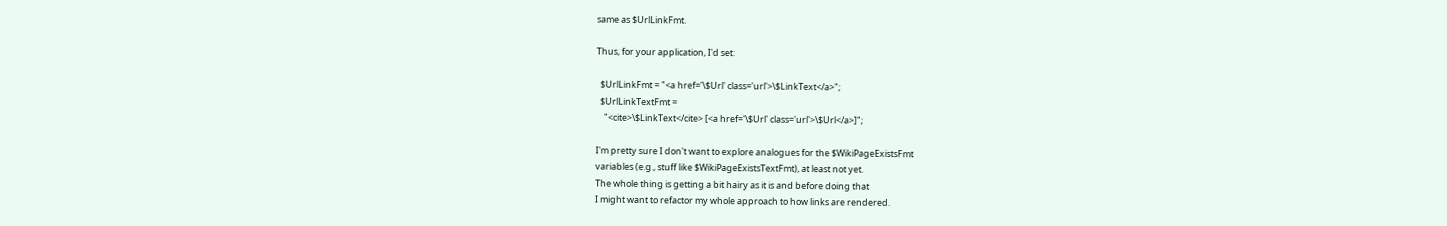same as $UrlLinkFmt.

Thus, for your application, I'd set:

  $UrlLinkFmt = "<a href='\$Url' class='url'>\$LinkText</a>";
  $UrlLinkTextFmt =
    "<cite>\$LinkText</cite> [<a href='\$Url' class='url'>\$Url</a>]";

I'm pretty sure I don't want to explore analogues for the $WikiPageExistsFmt
variables (e.g., stuff like $WikiPageExistsTextFmt), at least not yet.
The whole thing is getting a bit hairy as it is and before doing that
I might want to refactor my whole approach to how links are rendered.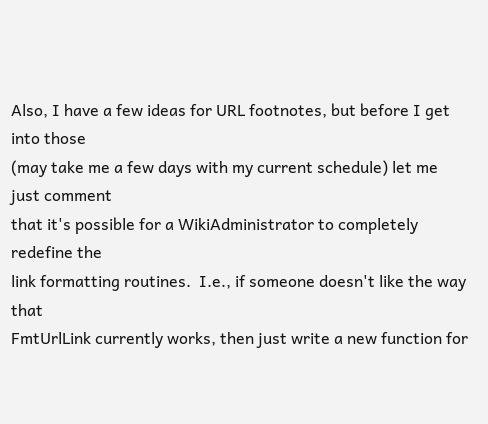Also, I have a few ideas for URL footnotes, but before I get into those
(may take me a few days with my current schedule) let me just comment
that it's possible for a WikiAdministrator to completely redefine the
link formatting routines.  I.e., if someone doesn't like the way that
FmtUrlLink currently works, then just write a new function for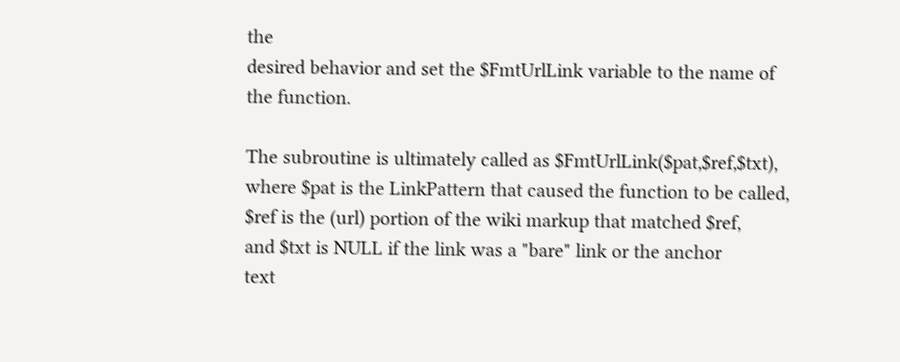the
desired behavior and set the $FmtUrlLink variable to the name of
the function.

The subroutine is ultimately called as $FmtUrlLink($pat,$ref,$txt),
where $pat is the LinkPattern that caused the function to be called,
$ref is the (url) portion of the wiki markup that matched $ref,
and $txt is NULL if the link was a "bare" link or the anchor
text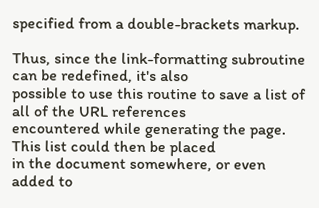specified from a double-brackets markup.

Thus, since the link-formatting subroutine can be redefined, it's also
possible to use this routine to save a list of all of the URL references
encountered while generating the page.  This list could then be placed
in the document somewhere, or even added to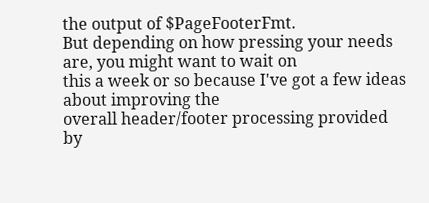the output of $PageFooterFmt.
But depending on how pressing your needs are, you might want to wait on
this a week or so because I've got a few ideas about improving the
overall header/footer processing provided by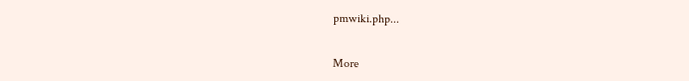pmwiki.php...


More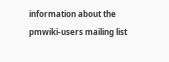information about the pmwiki-users mailing list